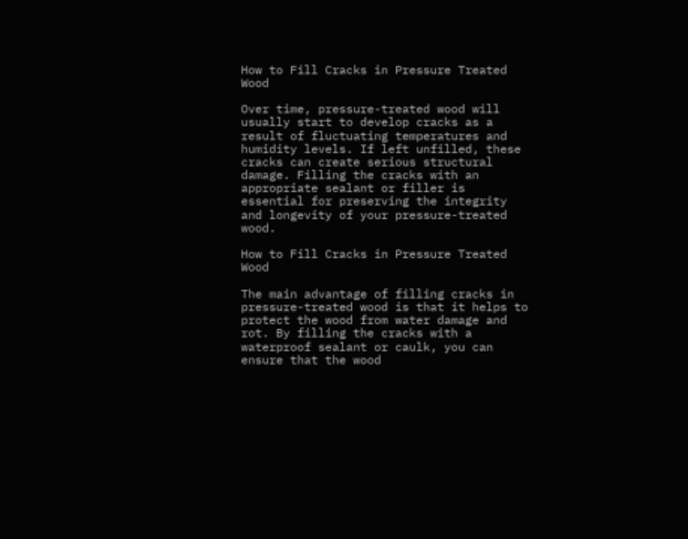How to Fill Cracks in Pressure Treated Wood

Over time, pressure-treated wood will usually start to develop cracks as a result of fluctuating temperatures and humidity levels. If left unfilled, these cracks can create serious structural damage. Filling the cracks with an appropriate sealant or filler is essential for preserving the integrity and longevity of your pressure-treated wood.

How to Fill Cracks in Pressure Treated Wood

The main advantage of filling cracks in pressure-treated wood is that it helps to protect the wood from water damage and rot. By filling the cracks with a waterproof sealant or caulk, you can ensure that the wood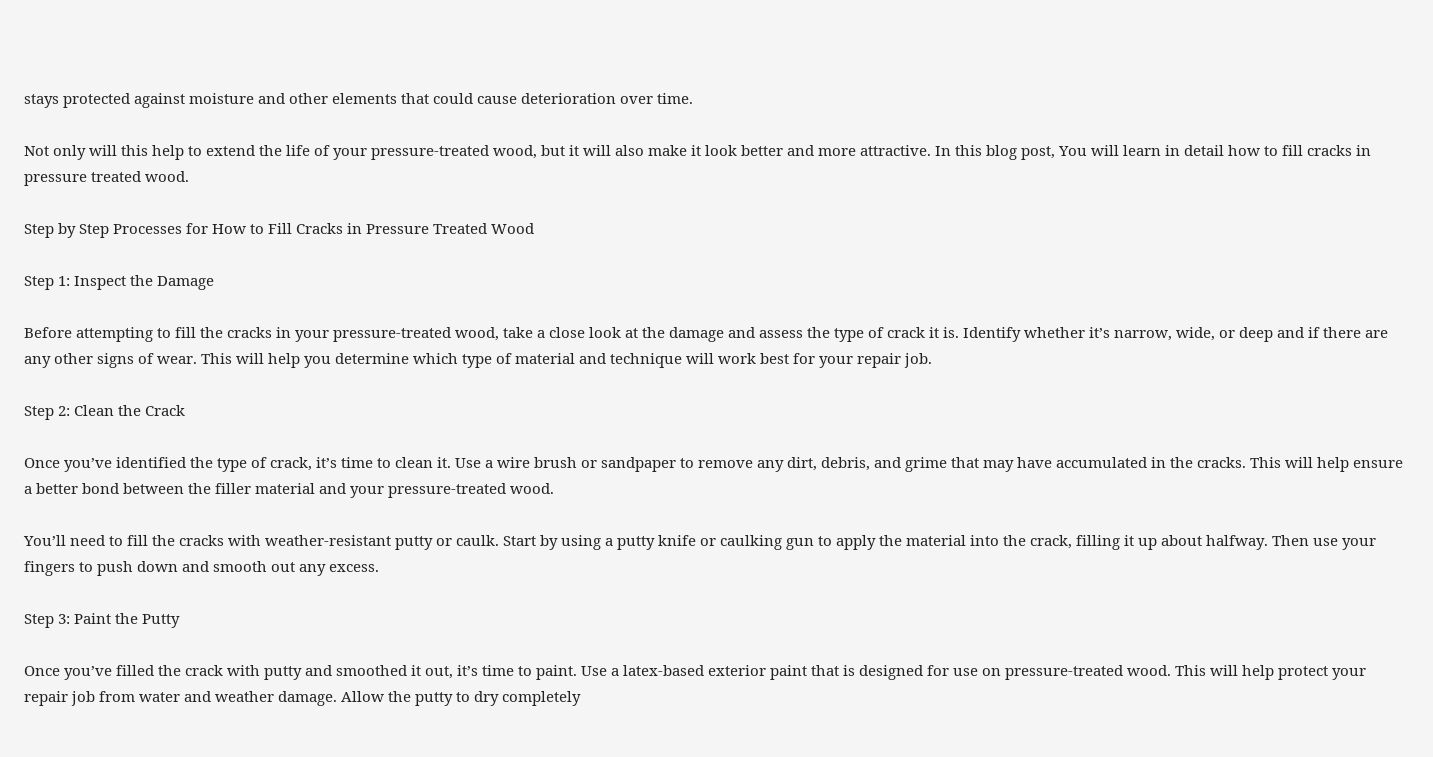stays protected against moisture and other elements that could cause deterioration over time.

Not only will this help to extend the life of your pressure-treated wood, but it will also make it look better and more attractive. In this blog post, You will learn in detail how to fill cracks in pressure treated wood.

Step by Step Processes for How to Fill Cracks in Pressure Treated Wood

Step 1: Inspect the Damage

Before attempting to fill the cracks in your pressure-treated wood, take a close look at the damage and assess the type of crack it is. Identify whether it’s narrow, wide, or deep and if there are any other signs of wear. This will help you determine which type of material and technique will work best for your repair job.

Step 2: Clean the Crack

Once you’ve identified the type of crack, it’s time to clean it. Use a wire brush or sandpaper to remove any dirt, debris, and grime that may have accumulated in the cracks. This will help ensure a better bond between the filler material and your pressure-treated wood.

You’ll need to fill the cracks with weather-resistant putty or caulk. Start by using a putty knife or caulking gun to apply the material into the crack, filling it up about halfway. Then use your fingers to push down and smooth out any excess.

Step 3: Paint the Putty

Once you’ve filled the crack with putty and smoothed it out, it’s time to paint. Use a latex-based exterior paint that is designed for use on pressure-treated wood. This will help protect your repair job from water and weather damage. Allow the putty to dry completely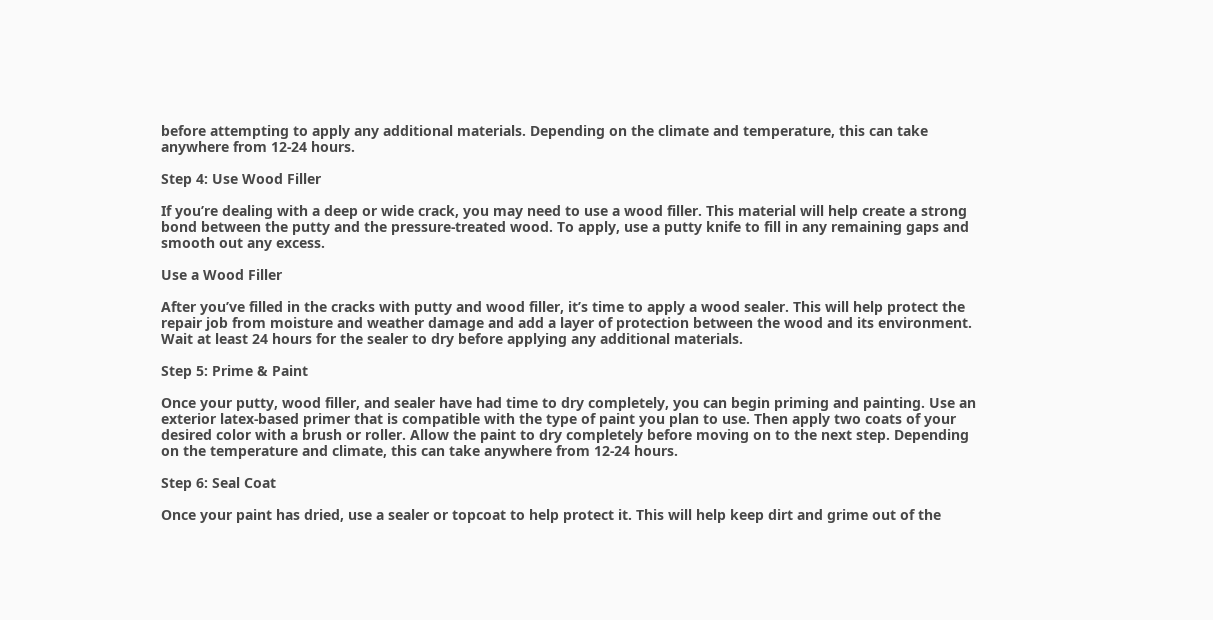before attempting to apply any additional materials. Depending on the climate and temperature, this can take anywhere from 12-24 hours.

Step 4: Use Wood Filler

If you’re dealing with a deep or wide crack, you may need to use a wood filler. This material will help create a strong bond between the putty and the pressure-treated wood. To apply, use a putty knife to fill in any remaining gaps and smooth out any excess.

Use a Wood Filler

After you’ve filled in the cracks with putty and wood filler, it’s time to apply a wood sealer. This will help protect the repair job from moisture and weather damage and add a layer of protection between the wood and its environment. Wait at least 24 hours for the sealer to dry before applying any additional materials.

Step 5: Prime & Paint

Once your putty, wood filler, and sealer have had time to dry completely, you can begin priming and painting. Use an exterior latex-based primer that is compatible with the type of paint you plan to use. Then apply two coats of your desired color with a brush or roller. Allow the paint to dry completely before moving on to the next step. Depending on the temperature and climate, this can take anywhere from 12-24 hours.

Step 6: Seal Coat

Once your paint has dried, use a sealer or topcoat to help protect it. This will help keep dirt and grime out of the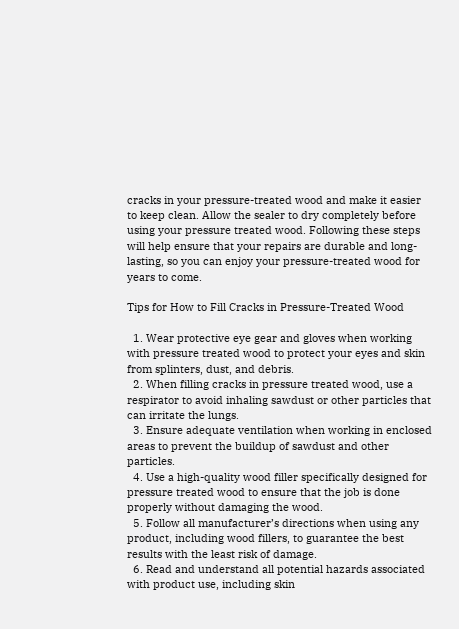cracks in your pressure-treated wood and make it easier to keep clean. Allow the sealer to dry completely before using your pressure treated wood. Following these steps will help ensure that your repairs are durable and long-lasting, so you can enjoy your pressure-treated wood for years to come.

Tips for How to Fill Cracks in Pressure-Treated Wood

  1. Wear protective eye gear and gloves when working with pressure treated wood to protect your eyes and skin from splinters, dust, and debris.
  2. When filling cracks in pressure treated wood, use a respirator to avoid inhaling sawdust or other particles that can irritate the lungs.
  3. Ensure adequate ventilation when working in enclosed areas to prevent the buildup of sawdust and other particles.
  4. Use a high-quality wood filler specifically designed for pressure treated wood to ensure that the job is done properly without damaging the wood.
  5. Follow all manufacturer’s directions when using any product, including wood fillers, to guarantee the best results with the least risk of damage.
  6. Read and understand all potential hazards associated with product use, including skin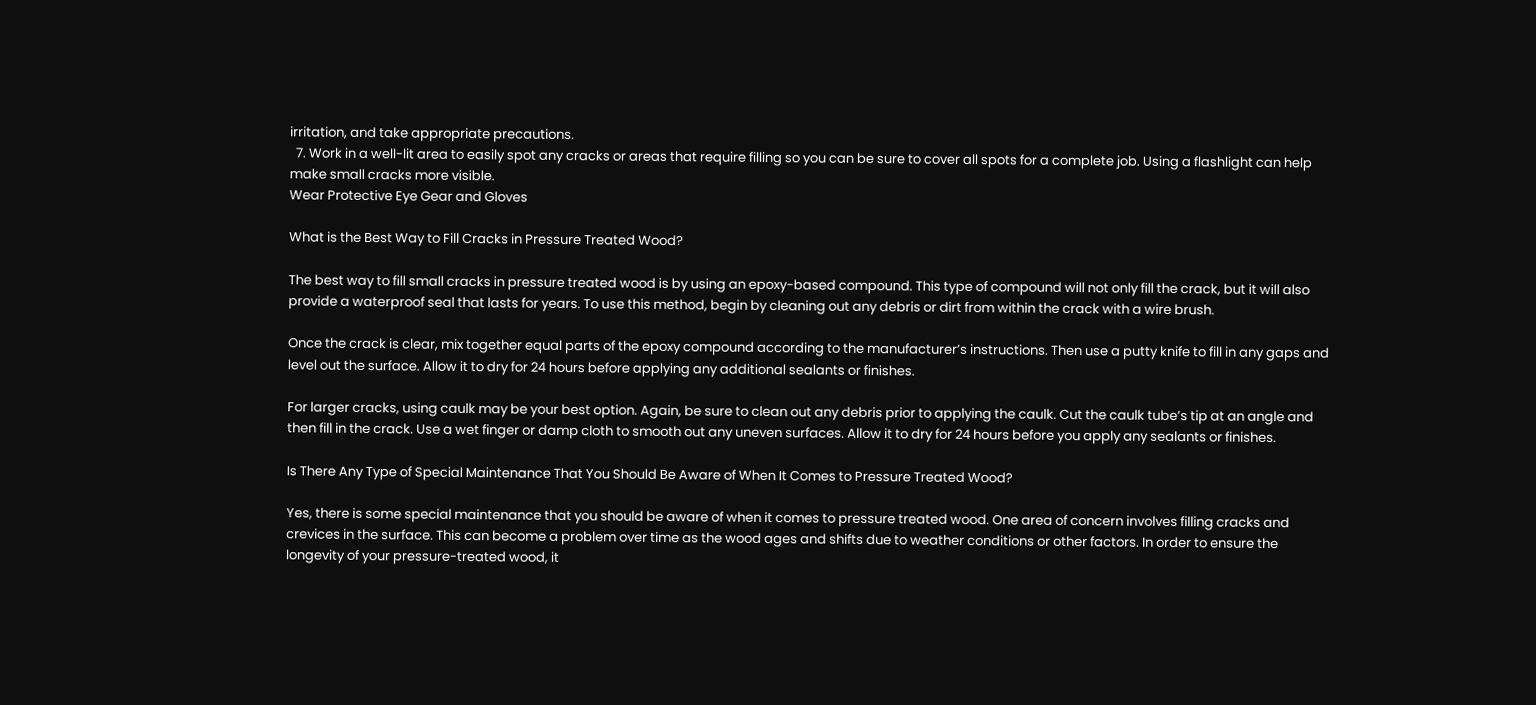irritation, and take appropriate precautions.
  7. Work in a well-lit area to easily spot any cracks or areas that require filling so you can be sure to cover all spots for a complete job. Using a flashlight can help make small cracks more visible.
Wear Protective Eye Gear and Gloves

What is the Best Way to Fill Cracks in Pressure Treated Wood?

The best way to fill small cracks in pressure treated wood is by using an epoxy-based compound. This type of compound will not only fill the crack, but it will also provide a waterproof seal that lasts for years. To use this method, begin by cleaning out any debris or dirt from within the crack with a wire brush.

Once the crack is clear, mix together equal parts of the epoxy compound according to the manufacturer’s instructions. Then use a putty knife to fill in any gaps and level out the surface. Allow it to dry for 24 hours before applying any additional sealants or finishes.

For larger cracks, using caulk may be your best option. Again, be sure to clean out any debris prior to applying the caulk. Cut the caulk tube’s tip at an angle and then fill in the crack. Use a wet finger or damp cloth to smooth out any uneven surfaces. Allow it to dry for 24 hours before you apply any sealants or finishes.

Is There Any Type of Special Maintenance That You Should Be Aware of When It Comes to Pressure Treated Wood?

Yes, there is some special maintenance that you should be aware of when it comes to pressure treated wood. One area of concern involves filling cracks and crevices in the surface. This can become a problem over time as the wood ages and shifts due to weather conditions or other factors. In order to ensure the longevity of your pressure-treated wood, it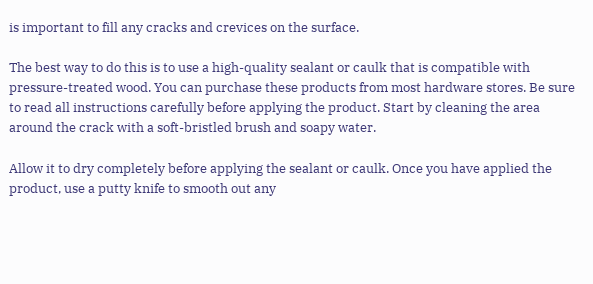is important to fill any cracks and crevices on the surface.

The best way to do this is to use a high-quality sealant or caulk that is compatible with pressure-treated wood. You can purchase these products from most hardware stores. Be sure to read all instructions carefully before applying the product. Start by cleaning the area around the crack with a soft-bristled brush and soapy water.

Allow it to dry completely before applying the sealant or caulk. Once you have applied the product, use a putty knife to smooth out any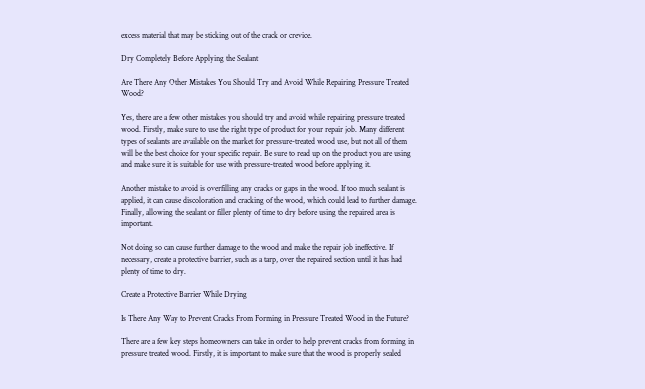excess material that may be sticking out of the crack or crevice.

Dry Completely Before Applying the Sealant

Are There Any Other Mistakes You Should Try and Avoid While Repairing Pressure Treated Wood?

Yes, there are a few other mistakes you should try and avoid while repairing pressure treated wood. Firstly, make sure to use the right type of product for your repair job. Many different types of sealants are available on the market for pressure-treated wood use, but not all of them will be the best choice for your specific repair. Be sure to read up on the product you are using and make sure it is suitable for use with pressure-treated wood before applying it.

Another mistake to avoid is overfilling any cracks or gaps in the wood. If too much sealant is applied, it can cause discoloration and cracking of the wood, which could lead to further damage. Finally, allowing the sealant or filler plenty of time to dry before using the repaired area is important.

Not doing so can cause further damage to the wood and make the repair job ineffective. If necessary, create a protective barrier, such as a tarp, over the repaired section until it has had plenty of time to dry.

Create a Protective Barrier While Drying

Is There Any Way to Prevent Cracks From Forming in Pressure Treated Wood in the Future?

There are a few key steps homeowners can take in order to help prevent cracks from forming in pressure treated wood. Firstly, it is important to make sure that the wood is properly sealed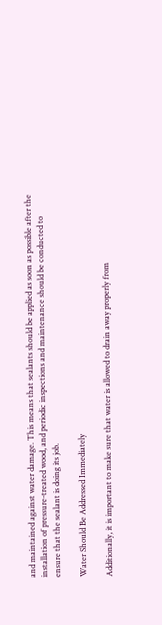and maintained against water damage. This means that sealants should be applied as soon as possible after the installation of pressure-treated wood, and periodic inspections and maintenance should be conducted to ensure that the sealant is doing its job.

Water Should Be Addressed Immediately

Additionally, it is important to make sure that water is allowed to drain away properly from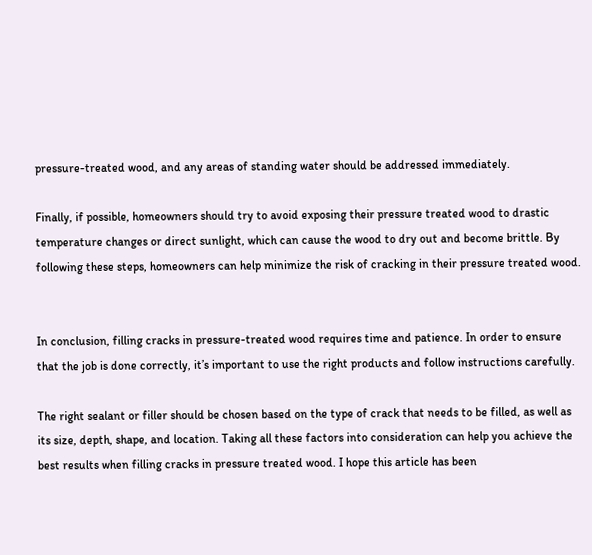pressure-treated wood, and any areas of standing water should be addressed immediately.

Finally, if possible, homeowners should try to avoid exposing their pressure treated wood to drastic temperature changes or direct sunlight, which can cause the wood to dry out and become brittle. By following these steps, homeowners can help minimize the risk of cracking in their pressure treated wood.


In conclusion, filling cracks in pressure-treated wood requires time and patience. In order to ensure that the job is done correctly, it’s important to use the right products and follow instructions carefully.

The right sealant or filler should be chosen based on the type of crack that needs to be filled, as well as its size, depth, shape, and location. Taking all these factors into consideration can help you achieve the best results when filling cracks in pressure treated wood. I hope this article has been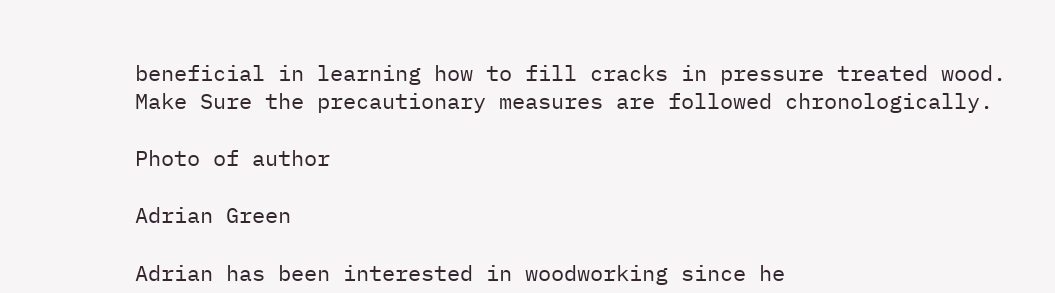beneficial in learning how to fill cracks in pressure treated wood. Make Sure the precautionary measures are followed chronologically.

Photo of author

Adrian Green

Adrian has been interested in woodworking since he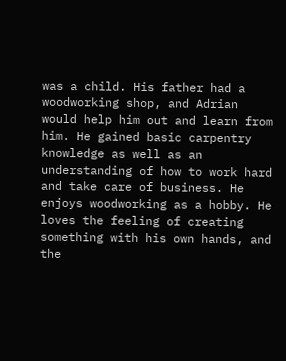was a child. His father had a woodworking shop, and Adrian would help him out and learn from him. He gained basic carpentry knowledge as well as an understanding of how to work hard and take care of business. He enjoys woodworking as a hobby. He loves the feeling of creating something with his own hands, and the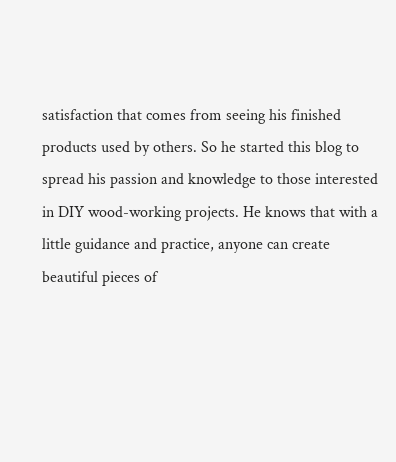satisfaction that comes from seeing his finished products used by others. So he started this blog to spread his passion and knowledge to those interested in DIY wood-working projects. He knows that with a little guidance and practice, anyone can create beautiful pieces of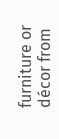furniture or décor from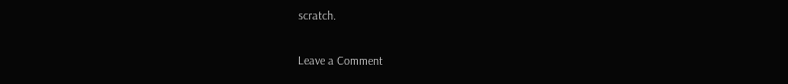scratch.

Leave a Comment